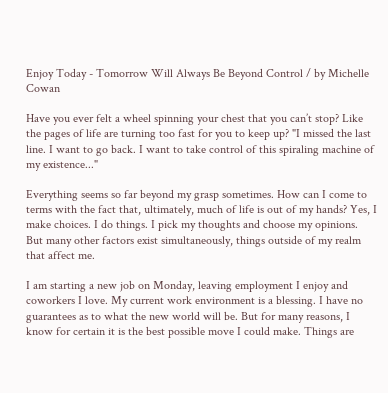Enjoy Today - Tomorrow Will Always Be Beyond Control / by Michelle Cowan

Have you ever felt a wheel spinning your chest that you can’t stop? Like the pages of life are turning too fast for you to keep up? "I missed the last line. I want to go back. I want to take control of this spiraling machine of my existence..."

Everything seems so far beyond my grasp sometimes. How can I come to terms with the fact that, ultimately, much of life is out of my hands? Yes, I make choices. I do things. I pick my thoughts and choose my opinions. But many other factors exist simultaneously, things outside of my realm that affect me.

I am starting a new job on Monday, leaving employment I enjoy and coworkers I love. My current work environment is a blessing. I have no guarantees as to what the new world will be. But for many reasons, I know for certain it is the best possible move I could make. Things are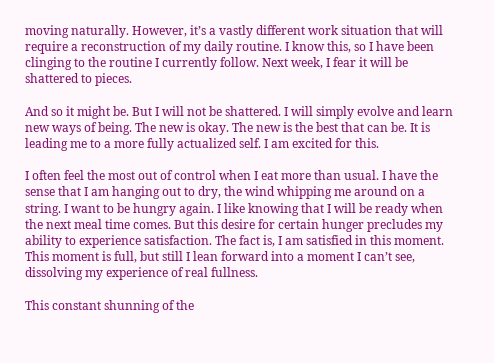moving naturally. However, it’s a vastly different work situation that will require a reconstruction of my daily routine. I know this, so I have been clinging to the routine I currently follow. Next week, I fear it will be shattered to pieces.

And so it might be. But I will not be shattered. I will simply evolve and learn new ways of being. The new is okay. The new is the best that can be. It is leading me to a more fully actualized self. I am excited for this.

I often feel the most out of control when I eat more than usual. I have the sense that I am hanging out to dry, the wind whipping me around on a string. I want to be hungry again. I like knowing that I will be ready when the next meal time comes. But this desire for certain hunger precludes my ability to experience satisfaction. The fact is, I am satisfied in this moment. This moment is full, but still I lean forward into a moment I can’t see, dissolving my experience of real fullness.

This constant shunning of the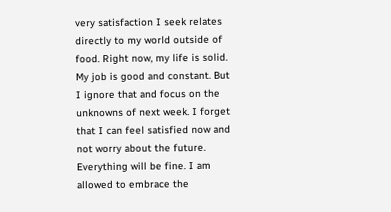very satisfaction I seek relates directly to my world outside of food. Right now, my life is solid. My job is good and constant. But I ignore that and focus on the unknowns of next week. I forget that I can feel satisfied now and not worry about the future. Everything will be fine. I am allowed to embrace the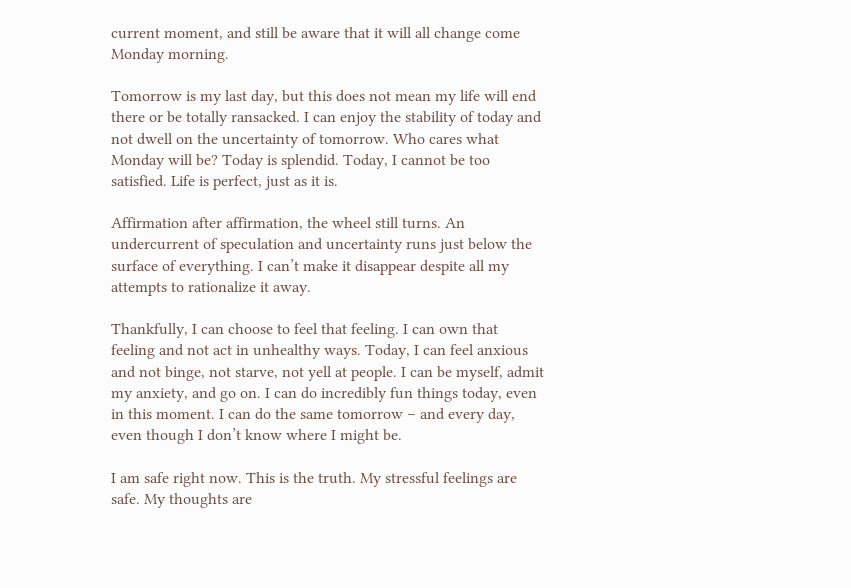current moment, and still be aware that it will all change come Monday morning.

Tomorrow is my last day, but this does not mean my life will end there or be totally ransacked. I can enjoy the stability of today and not dwell on the uncertainty of tomorrow. Who cares what Monday will be? Today is splendid. Today, I cannot be too satisfied. Life is perfect, just as it is.

Affirmation after affirmation, the wheel still turns. An undercurrent of speculation and uncertainty runs just below the surface of everything. I can’t make it disappear despite all my attempts to rationalize it away.

Thankfully, I can choose to feel that feeling. I can own that feeling and not act in unhealthy ways. Today, I can feel anxious and not binge, not starve, not yell at people. I can be myself, admit my anxiety, and go on. I can do incredibly fun things today, even in this moment. I can do the same tomorrow – and every day, even though I don’t know where I might be.

I am safe right now. This is the truth. My stressful feelings are safe. My thoughts are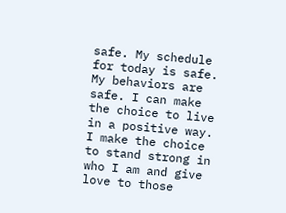safe. My schedule for today is safe. My behaviors are safe. I can make the choice to live in a positive way. I make the choice to stand strong in who I am and give love to those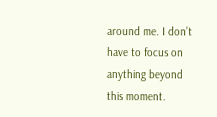around me. I don’t have to focus on anything beyond this moment.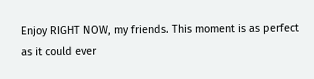Enjoy RIGHT NOW, my friends. This moment is as perfect as it could ever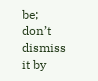be; don’t dismiss it by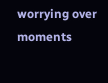worrying over moments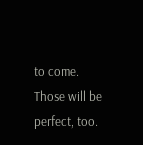to come. Those will be perfect, too.